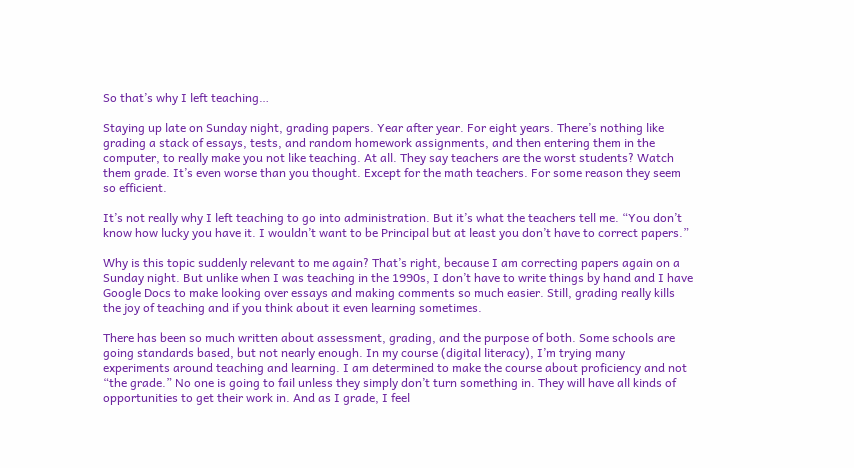So that’s why I left teaching…

Staying up late on Sunday night, grading papers. Year after year. For eight years. There’s nothing like grading a stack of essays, tests, and random homework assignments, and then entering them in the computer, to really make you not like teaching. At all. They say teachers are the worst students? Watch them grade. It’s even worse than you thought. Except for the math teachers. For some reason they seem so efficient.

It’s not really why I left teaching to go into administration. But it’s what the teachers tell me. “You don’t know how lucky you have it. I wouldn’t want to be Principal but at least you don’t have to correct papers.”

Why is this topic suddenly relevant to me again? That’s right, because I am correcting papers again on a Sunday night. But unlike when I was teaching in the 1990s, I don’t have to write things by hand and I have Google Docs to make looking over essays and making comments so much easier. Still, grading really kills the joy of teaching and if you think about it even learning sometimes.

There has been so much written about assessment, grading, and the purpose of both. Some schools are going standards based, but not nearly enough. In my course (digital literacy), I’m trying many experiments around teaching and learning. I am determined to make the course about proficiency and not “the grade.” No one is going to fail unless they simply don’t turn something in. They will have all kinds of opportunities to get their work in. And as I grade, I feel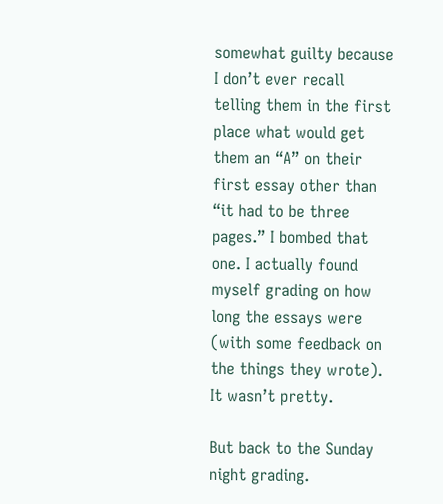somewhat guilty because I don’t ever recall telling them in the first place what would get them an “A” on their first essay other than “it had to be three pages.” I bombed that one. I actually found myself grading on how long the essays were (with some feedback on the things they wrote). It wasn’t pretty.

But back to the Sunday night grading.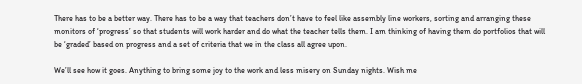There has to be a better way. There has to be a way that teachers don’t have to feel like assembly line workers, sorting and arranging these monitors of ‘progress’ so that students will work harder and do what the teacher tells them. I am thinking of having them do portfolios that will be ‘graded’ based on progress and a set of criteria that we in the class all agree upon.

We’ll see how it goes. Anything to bring some joy to the work and less misery on Sunday nights. Wish me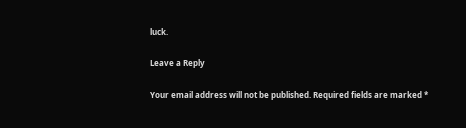luck.

Leave a Reply

Your email address will not be published. Required fields are marked *